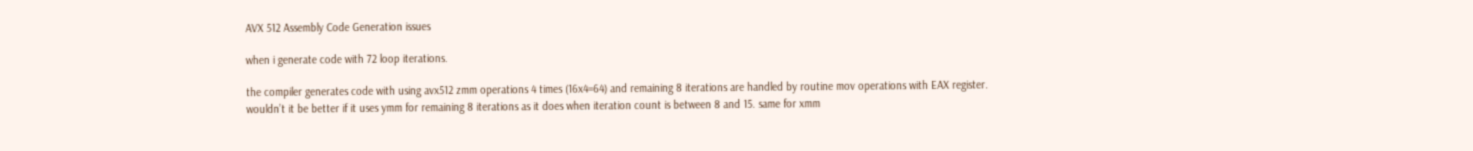AVX 512 Assembly Code Generation issues

when i generate code with 72 loop iterations.

the compiler generates code with using avx512 zmm operations 4 times (16x4=64) and remaining 8 iterations are handled by routine mov operations with EAX register. wouldn’t it be better if it uses ymm for remaining 8 iterations as it does when iteration count is between 8 and 15. same for xmm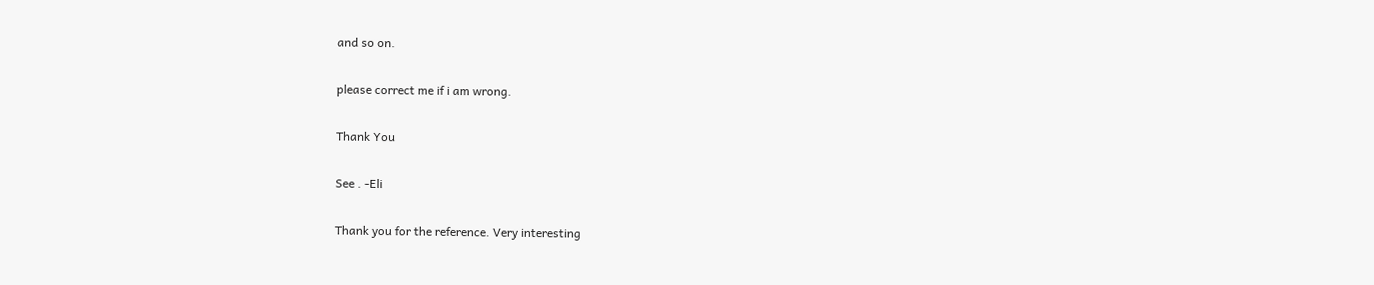and so on.

please correct me if i am wrong.

Thank You

See . -Eli

Thank you for the reference. Very interesting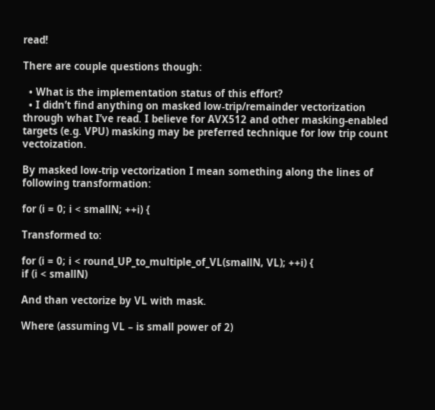read!

There are couple questions though:

  • What is the implementation status of this effort?
  • I didn’t find anything on masked low-trip/remainder vectorization through what I’ve read. I believe for AVX512 and other masking-enabled targets (e.g. VPU) masking may be preferred technique for low trip count vectoization.

By masked low-trip vectorization I mean something along the lines of following transformation:

for (i = 0; i < smallN; ++i) {

Transformed to:

for (i = 0; i < round_UP_to_multiple_of_VL(smallN, VL); ++i) {
if (i < smallN)

And than vectorize by VL with mask.

Where (assuming VL – is small power of 2)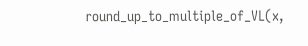round_up_to_multiple_of_VL(x,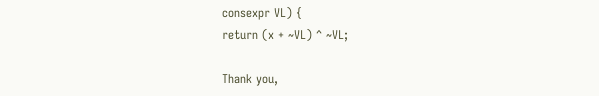consexpr VL) {
return (x + ~VL) ^ ~VL;

Thank you,